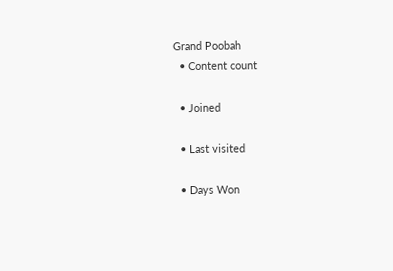Grand Poobah
  • Content count

  • Joined

  • Last visited

  • Days Won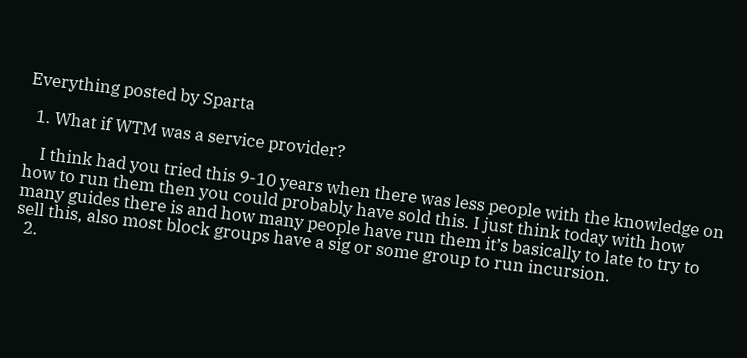Everything posted by Sparta

  1. What if WTM was a service provider?

    I think had you tried this 9-10 years when there was less people with the knowledge on how to run them then you could probably have sold this. I just think today with how many guides there is and how many people have run them it’s basically to late to try to sell this, also most block groups have a sig or some group to run incursion.
  2.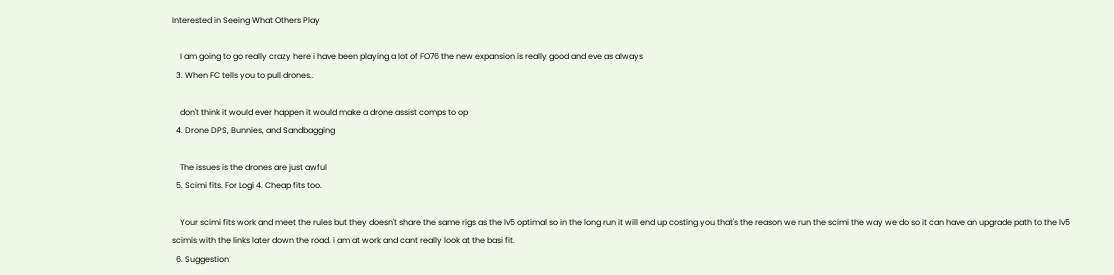Interested in Seeing What Others Play

    I am going to go really crazy here i have been playing a lot of FO76 the new expansion is really good and eve as always
  3. When FC tells you to pull drones..

    don't think it would ever happen it would make a drone assist comps to op
  4. Drone DPS, Bunnies, and Sandbagging

    The issues is the drones are just awful
  5. Scimi fits. For Logi 4. Cheap fits too.

    Your scimi fits work and meet the rules but they doesn't share the same rigs as the lv5 optimal so in the long run it will end up costing you that's the reason we run the scimi the way we do so it can have an upgrade path to the lv5 scimis with the links later down the road. i am at work and cant really look at the basi fit.
  6. Suggestion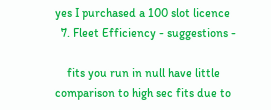yes I purchased a 100 slot licence
  7. Fleet Efficiency - suggestions -

    fits you run in null have little comparison to high sec fits due to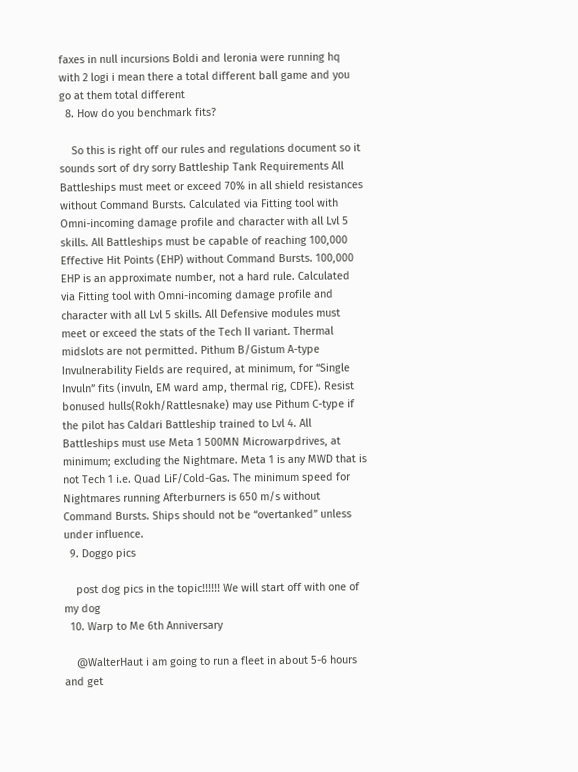faxes in null incursions Boldi and leronia were running hq with 2 logi i mean there a total different ball game and you go at them total different
  8. How do you benchmark fits?

    So this is right off our rules and regulations document so it sounds sort of dry sorry Battleship Tank Requirements All Battleships must meet or exceed 70% in all shield resistances without Command Bursts. Calculated via Fitting tool with Omni-incoming damage profile and character with all Lvl 5 skills. All Battleships must be capable of reaching 100,000 Effective Hit Points (EHP) without Command Bursts. 100,000 EHP is an approximate number, not a hard rule. Calculated via Fitting tool with Omni-incoming damage profile and character with all Lvl 5 skills. All Defensive modules must meet or exceed the stats of the Tech II variant. Thermal midslots are not permitted. Pithum B/Gistum A-type Invulnerability Fields are required, at minimum, for “Single Invuln” fits (invuln, EM ward amp, thermal rig, CDFE). Resist bonused hulls(Rokh/Rattlesnake) may use Pithum C-type if the pilot has Caldari Battleship trained to Lvl 4. All Battleships must use Meta 1 500MN Microwarpdrives, at minimum; excluding the Nightmare. Meta 1 is any MWD that is not Tech 1 i.e. Quad LiF/Cold-Gas. The minimum speed for Nightmares running Afterburners is 650 m/s without Command Bursts. Ships should not be “overtanked” unless under influence.
  9. Doggo pics

    post dog pics in the topic!!!!!! We will start off with one of my dog
  10. Warp to Me 6th Anniversary

    @WalterHaut i am going to run a fleet in about 5-6 hours and get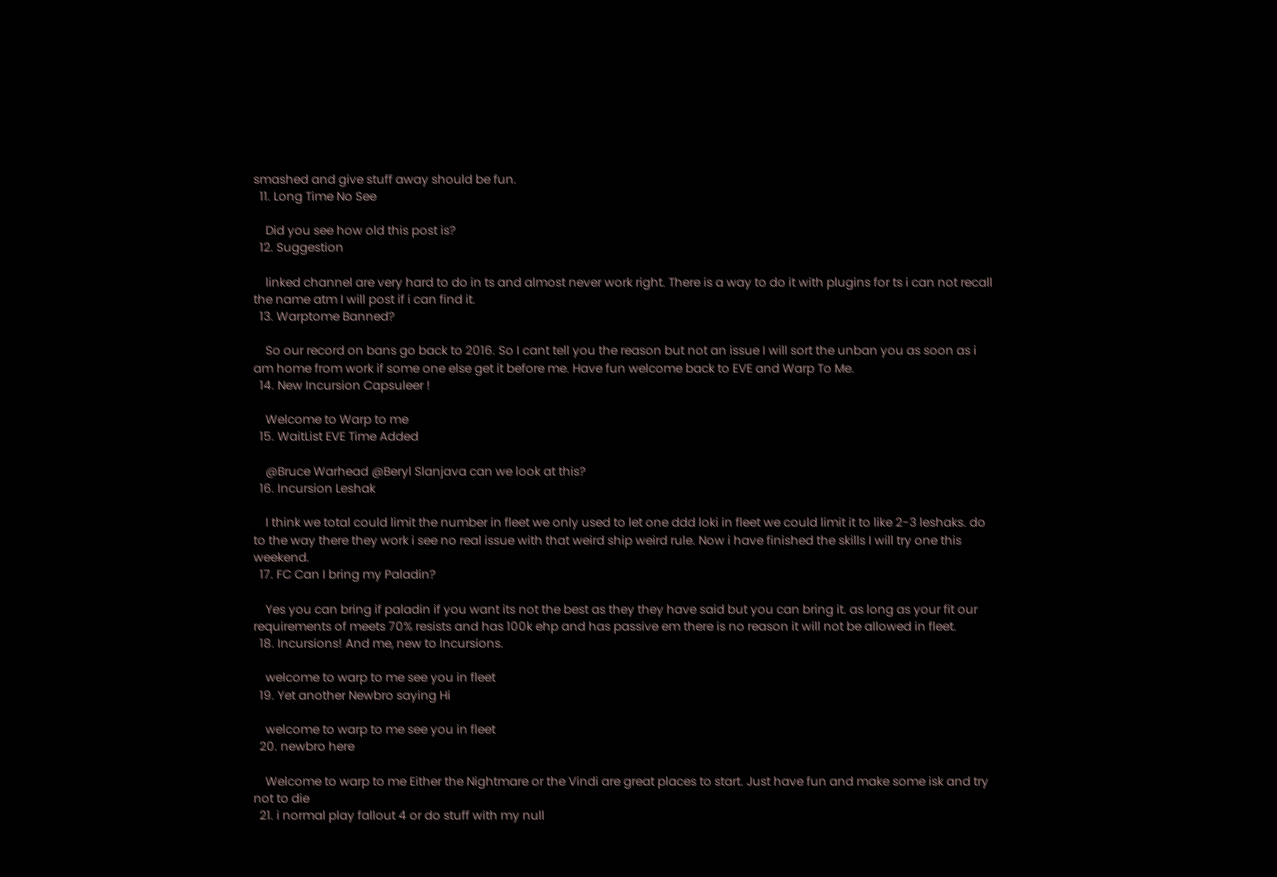smashed and give stuff away should be fun.
  11. Long Time No See

    Did you see how old this post is?
  12. Suggestion

    linked channel are very hard to do in ts and almost never work right. There is a way to do it with plugins for ts i can not recall the name atm I will post if i can find it.
  13. Warptome Banned?

    So our record on bans go back to 2016. So I cant tell you the reason but not an issue I will sort the unban you as soon as i am home from work if some one else get it before me. Have fun welcome back to EVE and Warp To Me.
  14. New Incursion Capsuleer !

    Welcome to Warp to me
  15. WaitList EVE Time Added

    @Bruce Warhead @Beryl Slanjava can we look at this?
  16. Incursion Leshak

    I think we total could limit the number in fleet we only used to let one ddd loki in fleet we could limit it to like 2-3 leshaks. do to the way there they work i see no real issue with that weird ship weird rule. Now i have finished the skills I will try one this weekend.
  17. FC Can I bring my Paladin?

    Yes you can bring if paladin if you want its not the best as they they have said but you can bring it. as long as your fit our requirements of meets 70% resists and has 100k ehp and has passive em there is no reason it will not be allowed in fleet.
  18. Incursions! And me, new to Incursions.

    welcome to warp to me see you in fleet
  19. Yet another Newbro saying Hi

    welcome to warp to me see you in fleet
  20. newbro here

    Welcome to warp to me Either the Nightmare or the Vindi are great places to start. Just have fun and make some isk and try not to die
  21. i normal play fallout 4 or do stuff with my null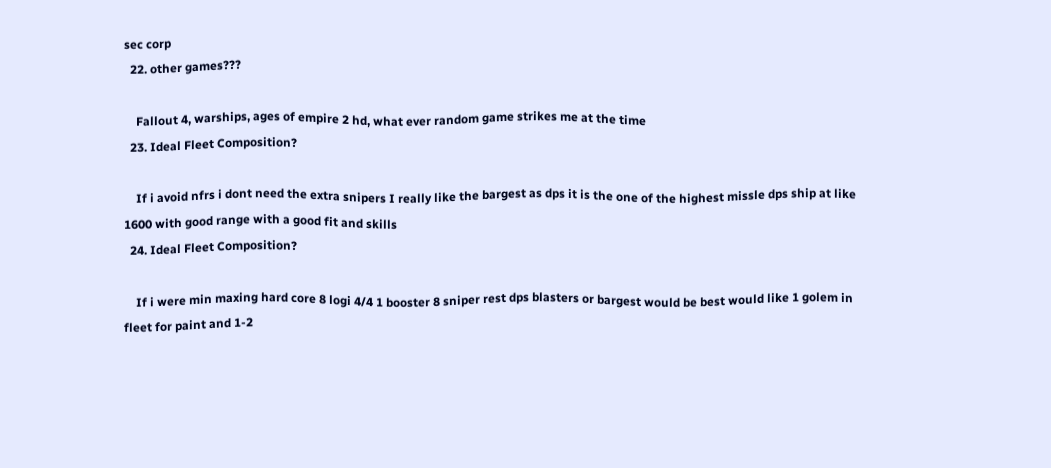sec corp
  22. other games???

    Fallout 4, warships, ages of empire 2 hd, what ever random game strikes me at the time
  23. Ideal Fleet Composition?

    If i avoid nfrs i dont need the extra snipers I really like the bargest as dps it is the one of the highest missle dps ship at like 1600 with good range with a good fit and skills
  24. Ideal Fleet Composition?

    If i were min maxing hard core 8 logi 4/4 1 booster 8 sniper rest dps blasters or bargest would be best would like 1 golem in fleet for paint and 1-2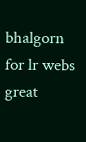bhalgorn for lr webs great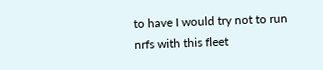to have I would try not to run nrfs with this fleet